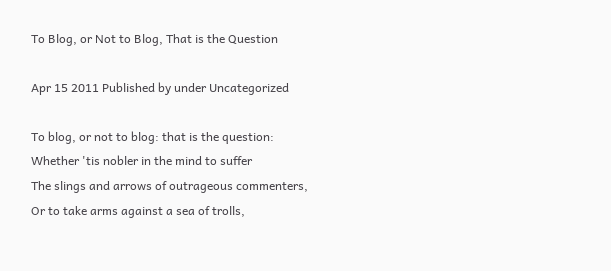To Blog, or Not to Blog, That is the Question

Apr 15 2011 Published by under Uncategorized

To blog, or not to blog: that is the question:
Whether 'tis nobler in the mind to suffer
The slings and arrows of outrageous commenters,
Or to take arms against a sea of trolls,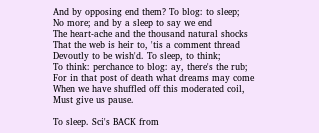And by opposing end them? To blog: to sleep;
No more; and by a sleep to say we end
The heart-ache and the thousand natural shocks
That the web is heir to, 'tis a comment thread
Devoutly to be wish'd. To sleep, to think;
To think: perchance to blog: ay, there's the rub;
For in that post of death what dreams may come
When we have shuffled off this moderated coil,
Must give us pause.

To sleep. Sci's BACK from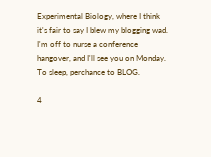Experimental Biology, where I think it's fair to say I blew my blogging wad.  I'm off to nurse a conference hangover, and I'll see you on Monday.  To sleep, perchance to BLOG.

4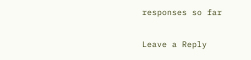responses so far

Leave a Reply